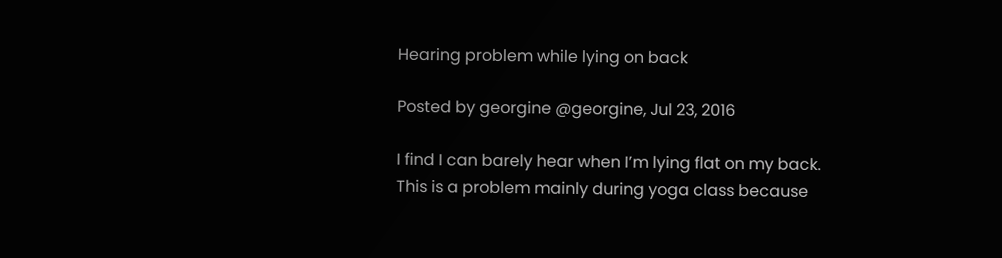Hearing problem while lying on back

Posted by georgine @georgine, Jul 23, 2016

I find I can barely hear when I’m lying flat on my back. This is a problem mainly during yoga class because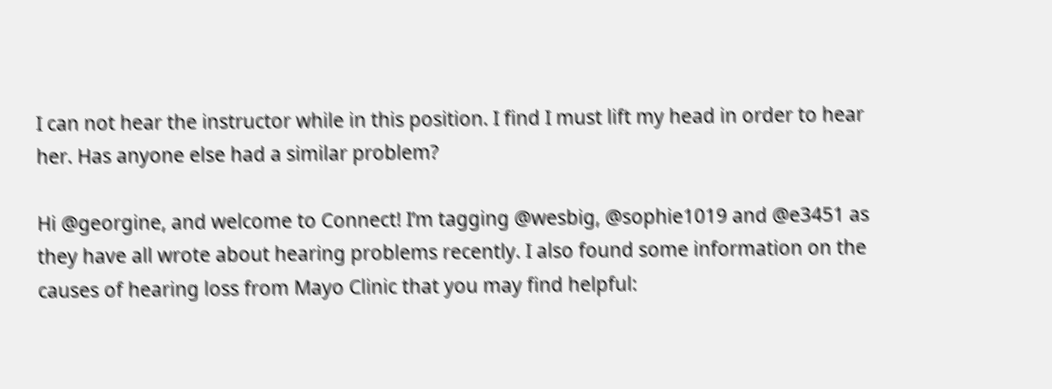I can not hear the instructor while in this position. I find I must lift my head in order to hear her. Has anyone else had a similar problem?

Hi @georgine, and welcome to Connect! I’m tagging @wesbig, @sophie1019 and @e3451 as they have all wrote about hearing problems recently. I also found some information on the causes of hearing loss from Mayo Clinic that you may find helpful: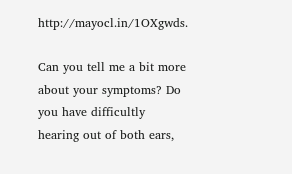http://mayocl.in/1OXgwds.

Can you tell me a bit more about your symptoms? Do you have difficultly hearing out of both ears,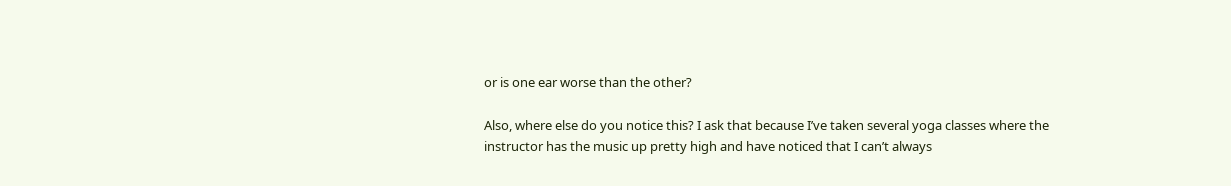or is one ear worse than the other?

Also, where else do you notice this? I ask that because I’ve taken several yoga classes where the instructor has the music up pretty high and have noticed that I can’t always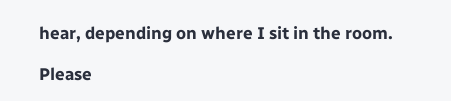hear, depending on where I sit in the room.

Please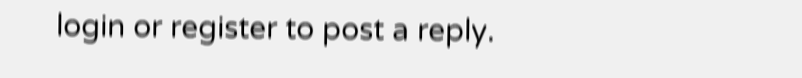login or register to post a reply.